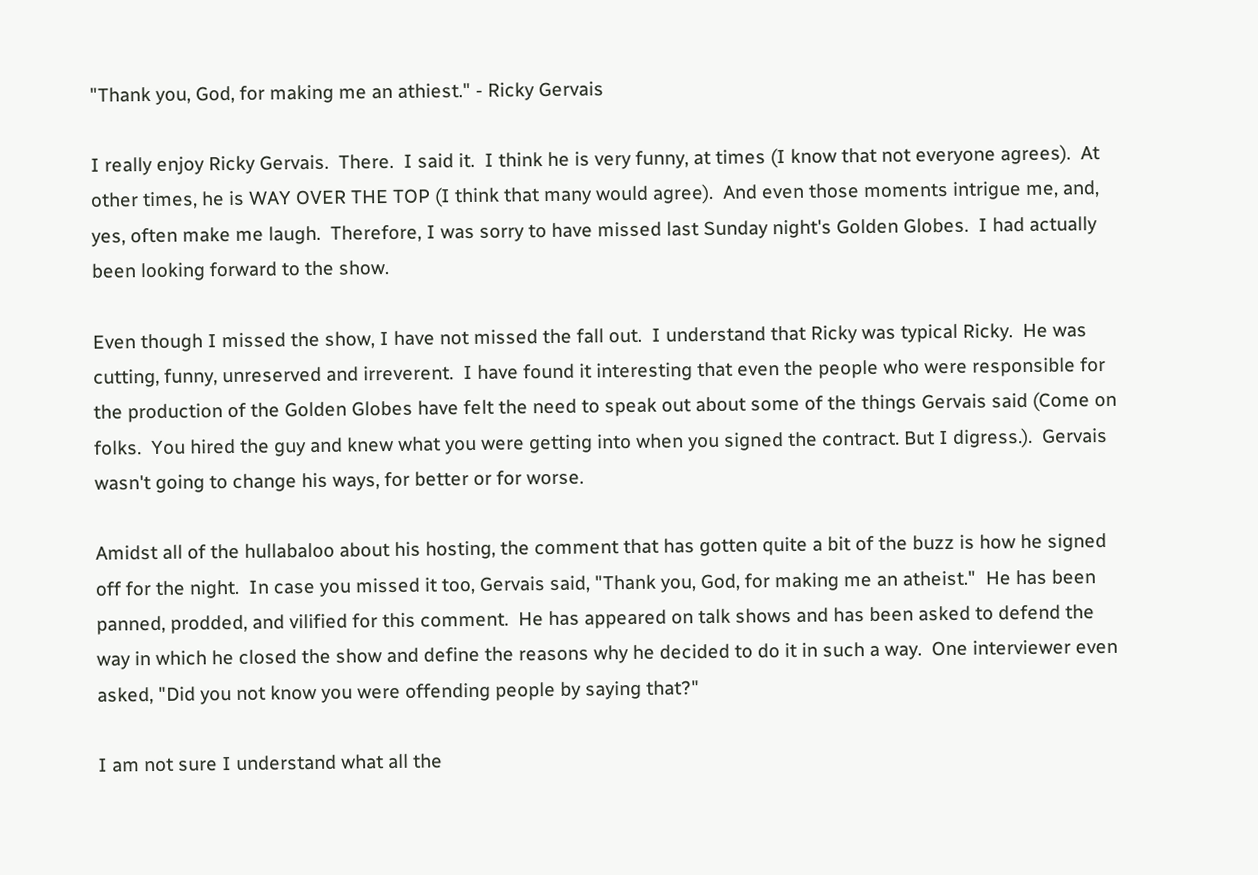"Thank you, God, for making me an athiest." - Ricky Gervais

I really enjoy Ricky Gervais.  There.  I said it.  I think he is very funny, at times (I know that not everyone agrees).  At other times, he is WAY OVER THE TOP (I think that many would agree).  And even those moments intrigue me, and, yes, often make me laugh.  Therefore, I was sorry to have missed last Sunday night's Golden Globes.  I had actually been looking forward to the show.

Even though I missed the show, I have not missed the fall out.  I understand that Ricky was typical Ricky.  He was cutting, funny, unreserved and irreverent.  I have found it interesting that even the people who were responsible for the production of the Golden Globes have felt the need to speak out about some of the things Gervais said (Come on folks.  You hired the guy and knew what you were getting into when you signed the contract. But I digress.).  Gervais wasn't going to change his ways, for better or for worse.

Amidst all of the hullabaloo about his hosting, the comment that has gotten quite a bit of the buzz is how he signed off for the night.  In case you missed it too, Gervais said, "Thank you, God, for making me an atheist."  He has been panned, prodded, and vilified for this comment.  He has appeared on talk shows and has been asked to defend the way in which he closed the show and define the reasons why he decided to do it in such a way.  One interviewer even asked, "Did you not know you were offending people by saying that?"

I am not sure I understand what all the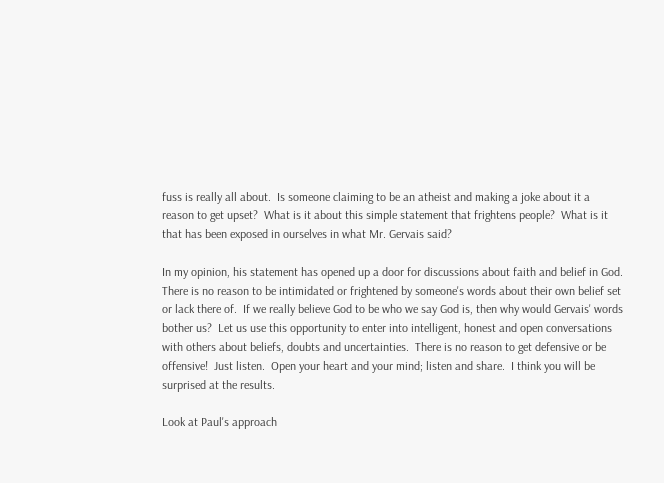fuss is really all about.  Is someone claiming to be an atheist and making a joke about it a reason to get upset?  What is it about this simple statement that frightens people?  What is it that has been exposed in ourselves in what Mr. Gervais said?

In my opinion, his statement has opened up a door for discussions about faith and belief in God.  There is no reason to be intimidated or frightened by someone's words about their own belief set or lack there of.  If we really believe God to be who we say God is, then why would Gervais' words bother us?  Let us use this opportunity to enter into intelligent, honest and open conversations with others about beliefs, doubts and uncertainties.  There is no reason to get defensive or be offensive!  Just listen.  Open your heart and your mind; listen and share.  I think you will be surprised at the results.

Look at Paul's approach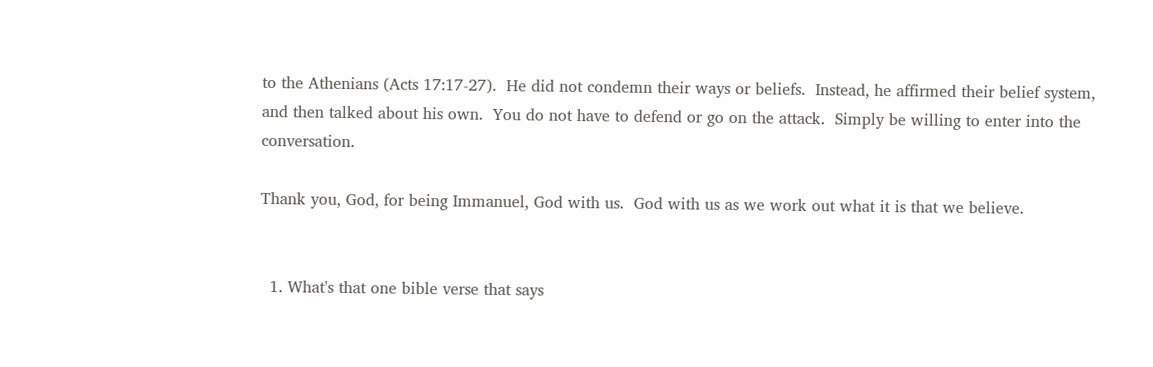to the Athenians (Acts 17:17-27).  He did not condemn their ways or beliefs.  Instead, he affirmed their belief system, and then talked about his own.  You do not have to defend or go on the attack.  Simply be willing to enter into the conversation.

Thank you, God, for being Immanuel, God with us.  God with us as we work out what it is that we believe.


  1. What's that one bible verse that says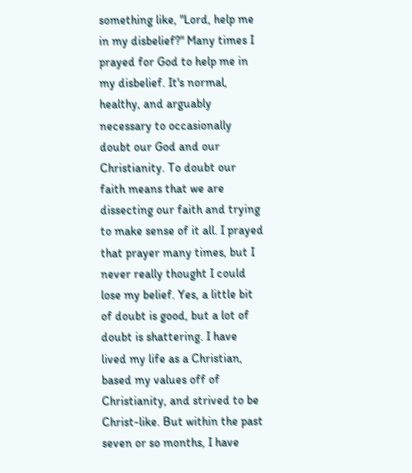something like, "Lord, help me in my disbelief?" Many times I prayed for God to help me in my disbelief. It's normal, healthy, and arguably necessary to occasionally doubt our God and our Christianity. To doubt our faith means that we are dissecting our faith and trying to make sense of it all. I prayed that prayer many times, but I never really thought I could lose my belief. Yes, a little bit of doubt is good, but a lot of doubt is shattering. I have lived my life as a Christian, based my values off of Christianity, and strived to be Christ-like. But within the past seven or so months, I have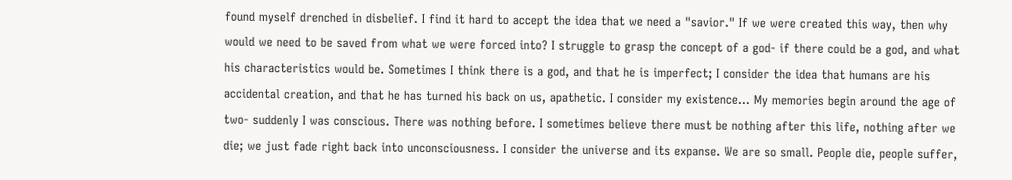found myself drenched in disbelief. I find it hard to accept the idea that we need a "savior." If we were created this way, then why would we need to be saved from what we were forced into? I struggle to grasp the concept of a god- if there could be a god, and what his characteristics would be. Sometimes I think there is a god, and that he is imperfect; I consider the idea that humans are his accidental creation, and that he has turned his back on us, apathetic. I consider my existence... My memories begin around the age of two- suddenly I was conscious. There was nothing before. I sometimes believe there must be nothing after this life, nothing after we die; we just fade right back into unconsciousness. I consider the universe and its expanse. We are so small. People die, people suffer,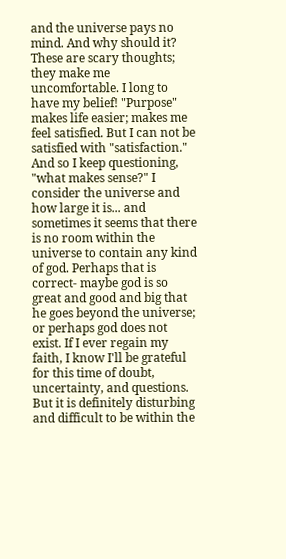and the universe pays no mind. And why should it? These are scary thoughts; they make me uncomfortable. I long to have my belief! "Purpose" makes life easier; makes me feel satisfied. But I can not be satisfied with "satisfaction." And so I keep questioning, "what makes sense?" I consider the universe and how large it is... and sometimes it seems that there is no room within the universe to contain any kind of god. Perhaps that is correct- maybe god is so great and good and big that he goes beyond the universe; or perhaps god does not exist. If I ever regain my faith, I know I'll be grateful for this time of doubt, uncertainty, and questions. But it is definitely disturbing and difficult to be within the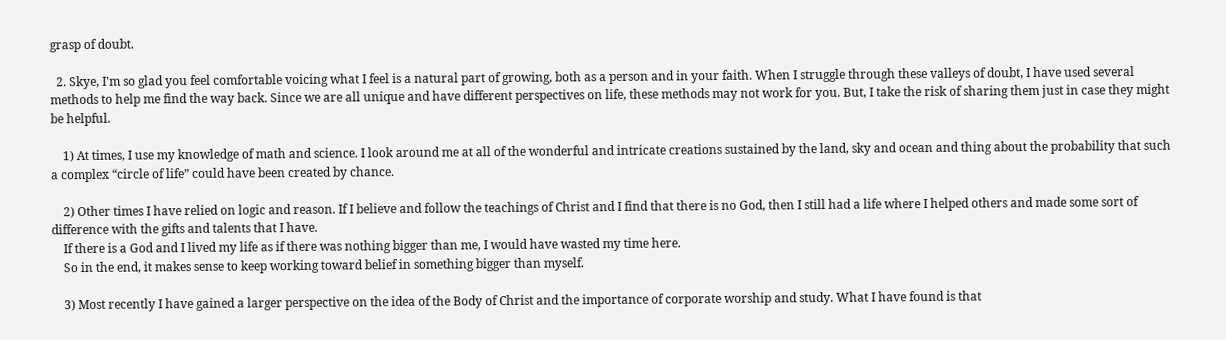grasp of doubt.

  2. Skye, I'm so glad you feel comfortable voicing what I feel is a natural part of growing, both as a person and in your faith. When I struggle through these valleys of doubt, I have used several methods to help me find the way back. Since we are all unique and have different perspectives on life, these methods may not work for you. But, I take the risk of sharing them just in case they might be helpful.

    1) At times, I use my knowledge of math and science. I look around me at all of the wonderful and intricate creations sustained by the land, sky and ocean and thing about the probability that such a complex “circle of life” could have been created by chance.

    2) Other times I have relied on logic and reason. If I believe and follow the teachings of Christ and I find that there is no God, then I still had a life where I helped others and made some sort of difference with the gifts and talents that I have.
    If there is a God and I lived my life as if there was nothing bigger than me, I would have wasted my time here.
    So in the end, it makes sense to keep working toward belief in something bigger than myself.

    3) Most recently I have gained a larger perspective on the idea of the Body of Christ and the importance of corporate worship and study. What I have found is that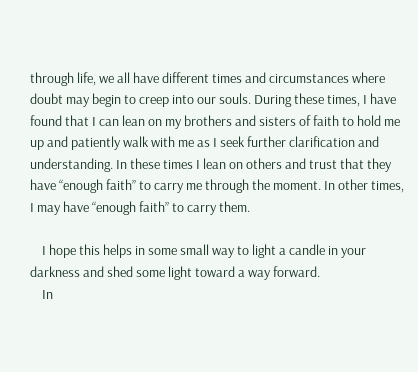through life, we all have different times and circumstances where doubt may begin to creep into our souls. During these times, I have found that I can lean on my brothers and sisters of faith to hold me up and patiently walk with me as I seek further clarification and understanding. In these times I lean on others and trust that they have “enough faith” to carry me through the moment. In other times, I may have “enough faith” to carry them.

    I hope this helps in some small way to light a candle in your darkness and shed some light toward a way forward.
    In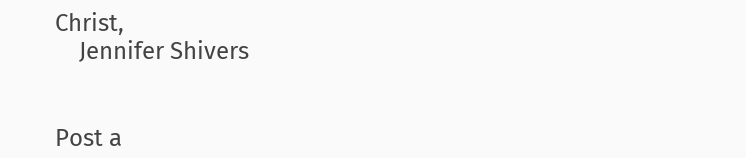Christ,
    Jennifer Shivers


Post a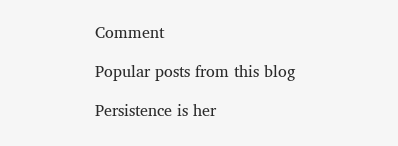Comment

Popular posts from this blog

Persistence is her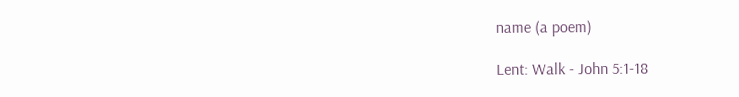name (a poem)

Lent: Walk - John 5:1-18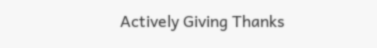Actively Giving Thanks